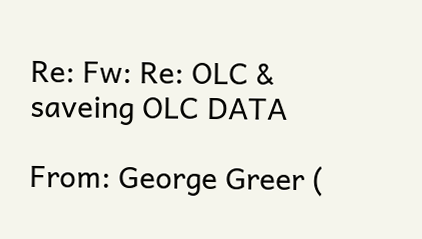Re: Fw: Re: OLC & saveing OLC DATA

From: George Greer (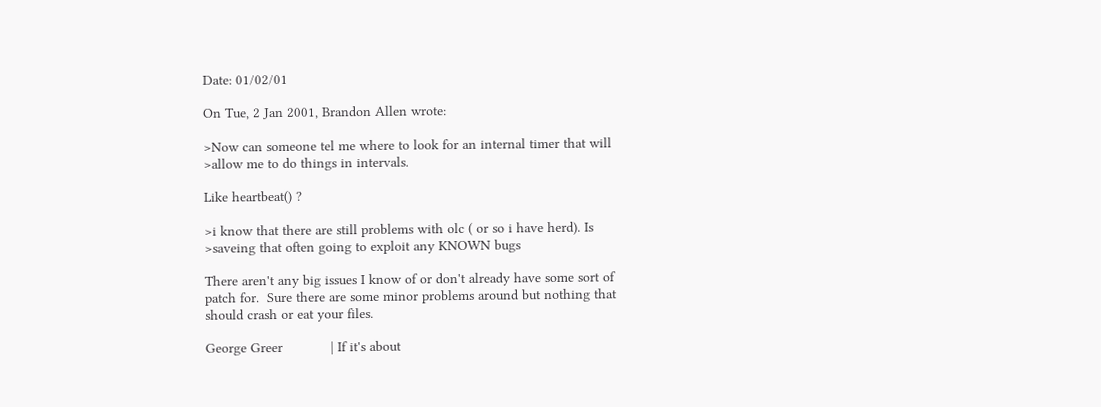Date: 01/02/01

On Tue, 2 Jan 2001, Brandon Allen wrote:

>Now can someone tel me where to look for an internal timer that will
>allow me to do things in intervals.

Like heartbeat() ?

>i know that there are still problems with olc ( or so i have herd). Is
>saveing that often going to exploit any KNOWN bugs

There aren't any big issues I know of or don't already have some sort of
patch for.  Sure there are some minor problems around but nothing that
should crash or eat your files.

George Greer            | If it's about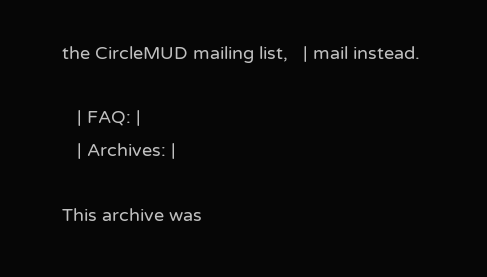the CircleMUD mailing list,   | mail instead.

   | FAQ: |
   | Archives: |

This archive was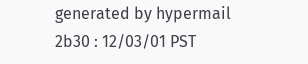generated by hypermail 2b30 : 12/03/01 PST